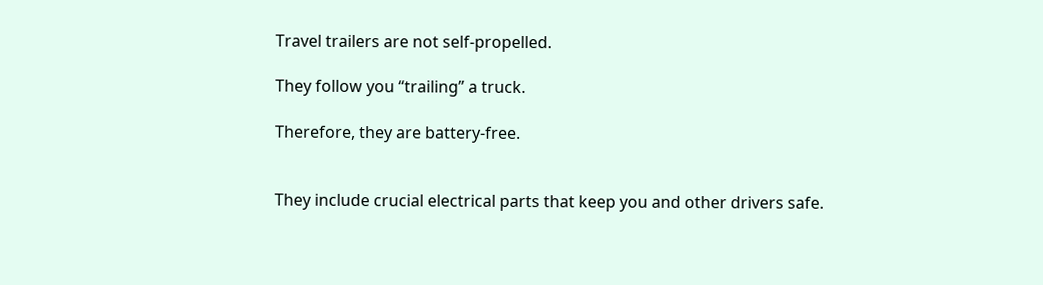Travel trailers are not self-propelled.

They follow you “trailing” a truck.

Therefore, they are battery-free.


They include crucial electrical parts that keep you and other drivers safe.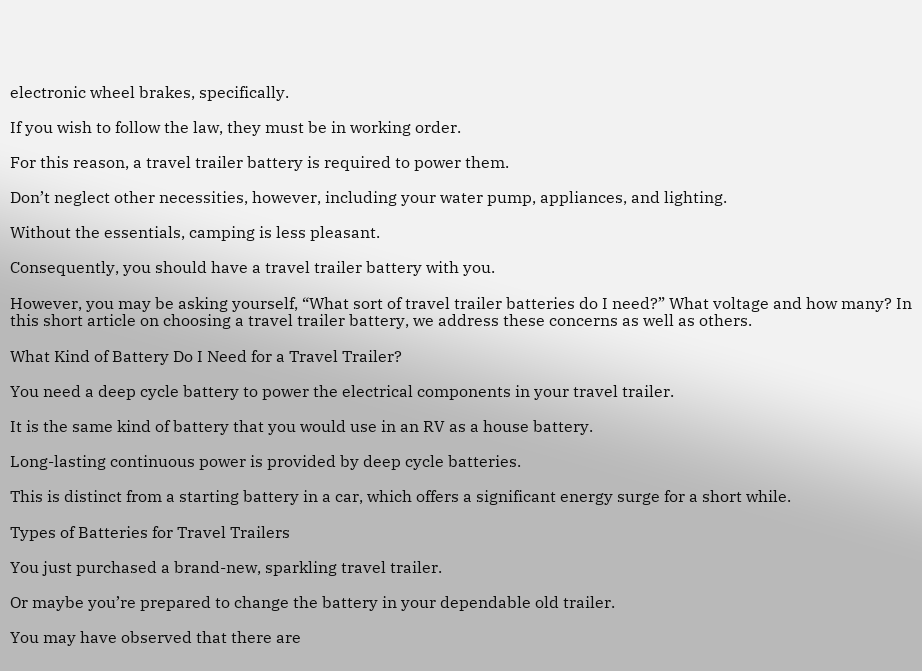electronic wheel brakes, specifically.

If you wish to follow the law, they must be in working order.

For this reason, a travel trailer battery is required to power them.

Don’t neglect other necessities, however, including your water pump, appliances, and lighting.

Without the essentials, camping is less pleasant.

Consequently, you should have a travel trailer battery with you.

However, you may be asking yourself, “What sort of travel trailer batteries do I need?” What voltage and how many? In this short article on choosing a travel trailer battery, we address these concerns as well as others.

What Kind of Battery Do I Need for a Travel Trailer?

You need a deep cycle battery to power the electrical components in your travel trailer.

It is the same kind of battery that you would use in an RV as a house battery.

Long-lasting continuous power is provided by deep cycle batteries.

This is distinct from a starting battery in a car, which offers a significant energy surge for a short while.

Types of Batteries for Travel Trailers

You just purchased a brand-new, sparkling travel trailer.

Or maybe you’re prepared to change the battery in your dependable old trailer.

You may have observed that there are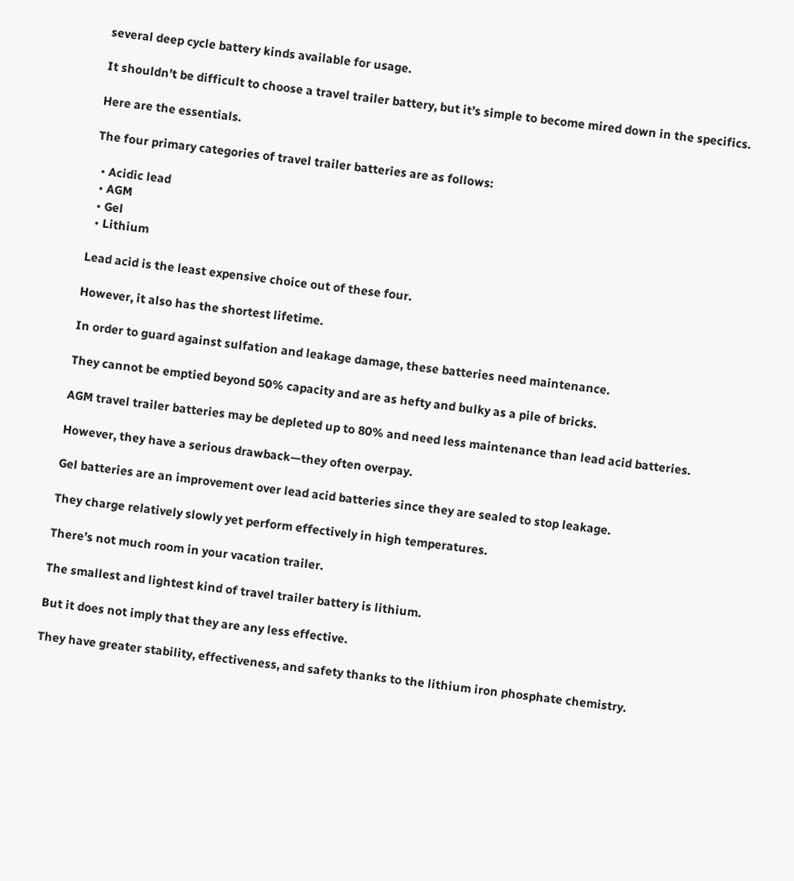several deep cycle battery kinds available for usage.

It shouldn’t be difficult to choose a travel trailer battery, but it’s simple to become mired down in the specifics.

Here are the essentials.

The four primary categories of travel trailer batteries are as follows:

  • Acidic lead
  • AGM
  • Gel
  • Lithium

Lead acid is the least expensive choice out of these four.

However, it also has the shortest lifetime.

In order to guard against sulfation and leakage damage, these batteries need maintenance.

They cannot be emptied beyond 50% capacity and are as hefty and bulky as a pile of bricks.

AGM travel trailer batteries may be depleted up to 80% and need less maintenance than lead acid batteries.

However, they have a serious drawback—they often overpay.

Gel batteries are an improvement over lead acid batteries since they are sealed to stop leakage.

They charge relatively slowly yet perform effectively in high temperatures.

There’s not much room in your vacation trailer.

The smallest and lightest kind of travel trailer battery is lithium.

But it does not imply that they are any less effective.

They have greater stability, effectiveness, and safety thanks to the lithium iron phosphate chemistry.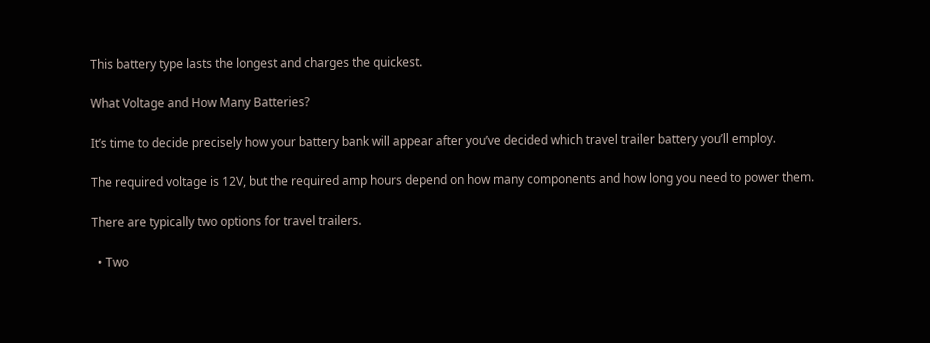This battery type lasts the longest and charges the quickest.

What Voltage and How Many Batteries?

It’s time to decide precisely how your battery bank will appear after you’ve decided which travel trailer battery you’ll employ.

The required voltage is 12V, but the required amp hours depend on how many components and how long you need to power them.

There are typically two options for travel trailers.

  • Two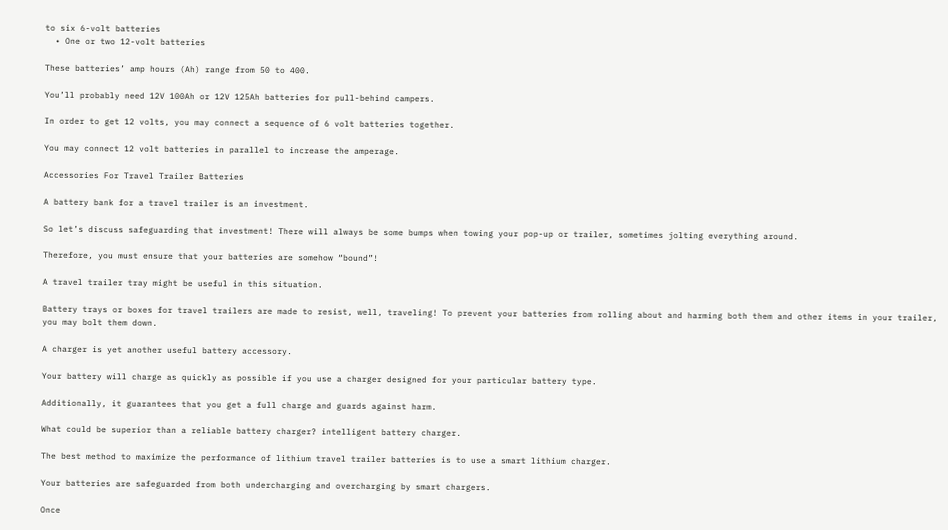to six 6-volt batteries
  • One or two 12-volt batteries

These batteries’ amp hours (Ah) range from 50 to 400.

You’ll probably need 12V 100Ah or 12V 125Ah batteries for pull-behind campers.

In order to get 12 volts, you may connect a sequence of 6 volt batteries together.

You may connect 12 volt batteries in parallel to increase the amperage.

Accessories For Travel Trailer Batteries

A battery bank for a travel trailer is an investment.

So let’s discuss safeguarding that investment! There will always be some bumps when towing your pop-up or trailer, sometimes jolting everything around.

Therefore, you must ensure that your batteries are somehow “bound”!

A travel trailer tray might be useful in this situation.

Battery trays or boxes for travel trailers are made to resist, well, traveling! To prevent your batteries from rolling about and harming both them and other items in your trailer, you may bolt them down.

A charger is yet another useful battery accessory.

Your battery will charge as quickly as possible if you use a charger designed for your particular battery type.

Additionally, it guarantees that you get a full charge and guards against harm.

What could be superior than a reliable battery charger? intelligent battery charger.

The best method to maximize the performance of lithium travel trailer batteries is to use a smart lithium charger.

Your batteries are safeguarded from both undercharging and overcharging by smart chargers.

Once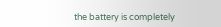the battery is completely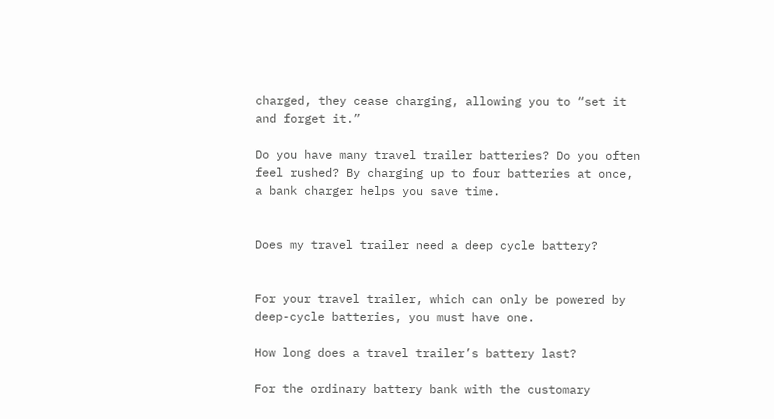charged, they cease charging, allowing you to “set it and forget it.”

Do you have many travel trailer batteries? Do you often feel rushed? By charging up to four batteries at once, a bank charger helps you save time.


Does my travel trailer need a deep cycle battery?


For your travel trailer, which can only be powered by deep-cycle batteries, you must have one.

How long does a travel trailer’s battery last?

For the ordinary battery bank with the customary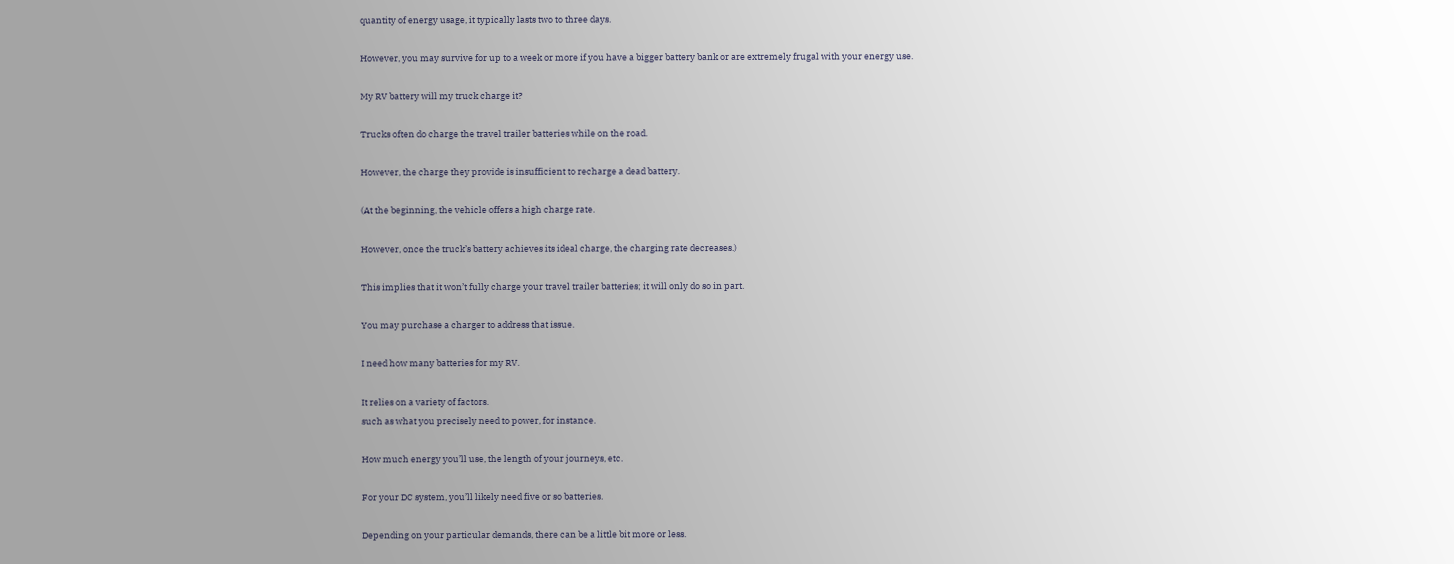quantity of energy usage, it typically lasts two to three days.

However, you may survive for up to a week or more if you have a bigger battery bank or are extremely frugal with your energy use.

My RV battery will my truck charge it?

Trucks often do charge the travel trailer batteries while on the road.

However, the charge they provide is insufficient to recharge a dead battery.

(At the beginning, the vehicle offers a high charge rate.

However, once the truck’s battery achieves its ideal charge, the charging rate decreases.)

This implies that it won’t fully charge your travel trailer batteries; it will only do so in part.

You may purchase a charger to address that issue.

I need how many batteries for my RV.

It relies on a variety of factors.
such as what you precisely need to power, for instance.

How much energy you’ll use, the length of your journeys, etc.

For your DC system, you’ll likely need five or so batteries.

Depending on your particular demands, there can be a little bit more or less.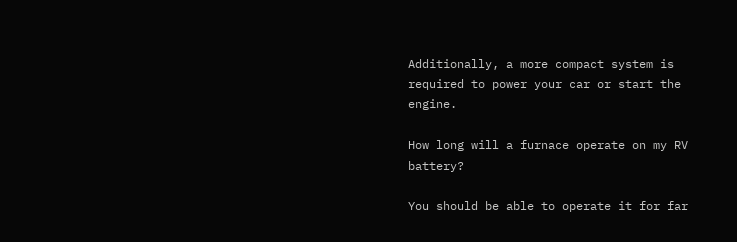Additionally, a more compact system is required to power your car or start the engine.

How long will a furnace operate on my RV battery?

You should be able to operate it for far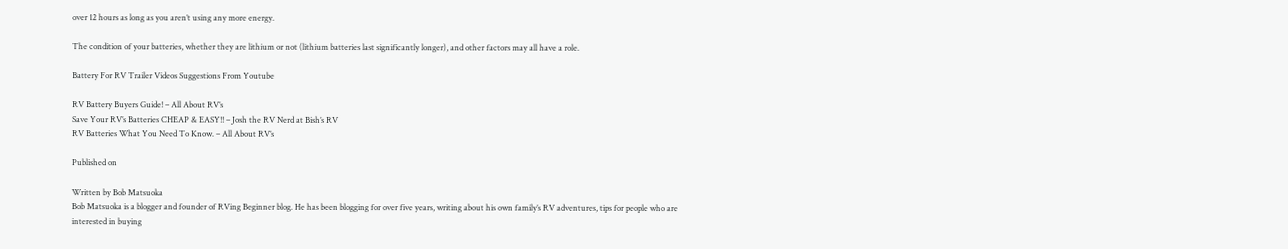over 12 hours as long as you aren’t using any more energy.

The condition of your batteries, whether they are lithium or not (lithium batteries last significantly longer), and other factors may all have a role.

Battery For RV Trailer Videos Suggestions From Youtube

RV Battery Buyers Guide! – All About RV’s
Save Your RV’s Batteries CHEAP & EASY!! – Josh the RV Nerd at Bish’s RV
RV Batteries What You Need To Know. – All About RV’s

Published on

Written by Bob Matsuoka
Bob Matsuoka is a blogger and founder of RVing Beginner blog. He has been blogging for over five years, writing about his own family’s RV adventures, tips for people who are interested in buying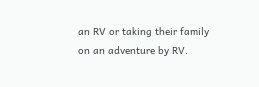an RV or taking their family on an adventure by RV.